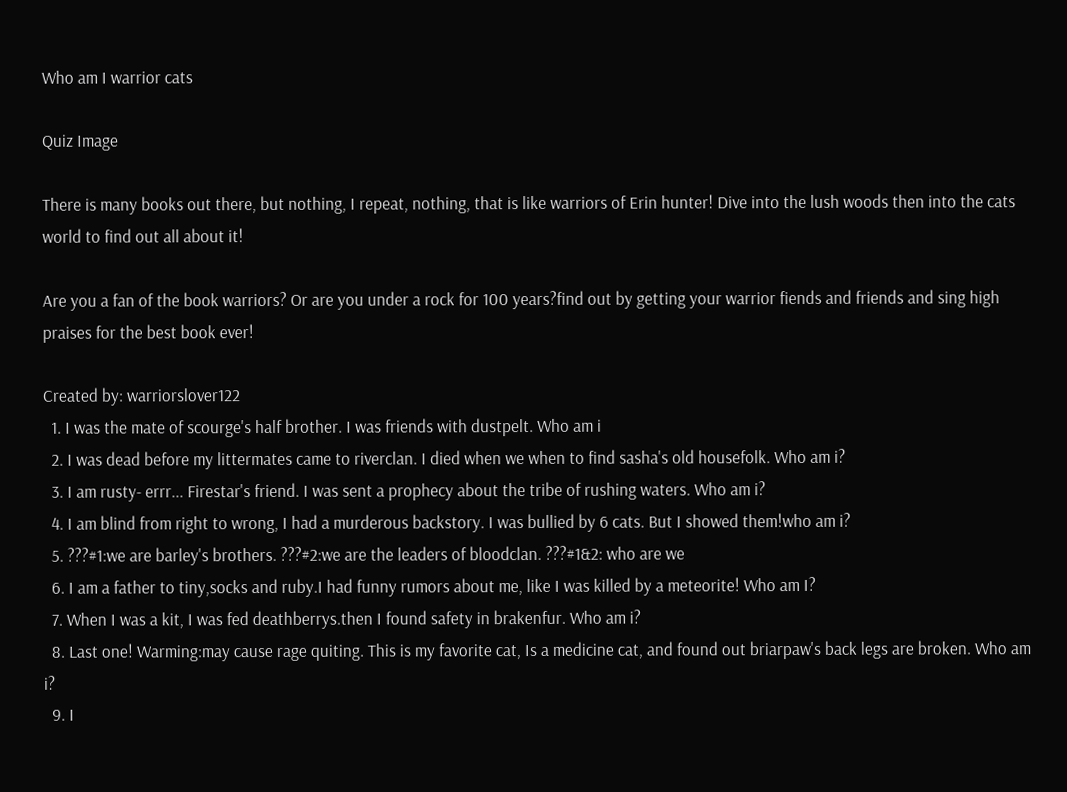Who am I warrior cats

Quiz Image

There is many books out there, but nothing, I repeat, nothing, that is like warriors of Erin hunter! Dive into the lush woods then into the cats world to find out all about it!

Are you a fan of the book warriors? Or are you under a rock for 100 years?find out by getting your warrior fiends and friends and sing high praises for the best book ever!

Created by: warriorslover122
  1. I was the mate of scourge's half brother. I was friends with dustpelt. Who am i
  2. I was dead before my littermates came to riverclan. I died when we when to find sasha's old housefolk. Who am i?
  3. I am rusty- errr... Firestar's friend. I was sent a prophecy about the tribe of rushing waters. Who am i?
  4. I am blind from right to wrong, I had a murderous backstory. I was bullied by 6 cats. But I showed them!who am i?
  5. ???#1:we are barley's brothers. ???#2:we are the leaders of bloodclan. ???#1&2: who are we
  6. I am a father to tiny,socks and ruby.I had funny rumors about me, like I was killed by a meteorite! Who am I?
  7. When I was a kit, I was fed deathberrys.then I found safety in brakenfur. Who am i?
  8. Last one! Warming:may cause rage quiting. This is my favorite cat, Is a medicine cat, and found out briarpaw's back legs are broken. Who am i?
  9. I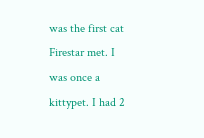was the first cat Firestar met. I was once a kittypet. I had 2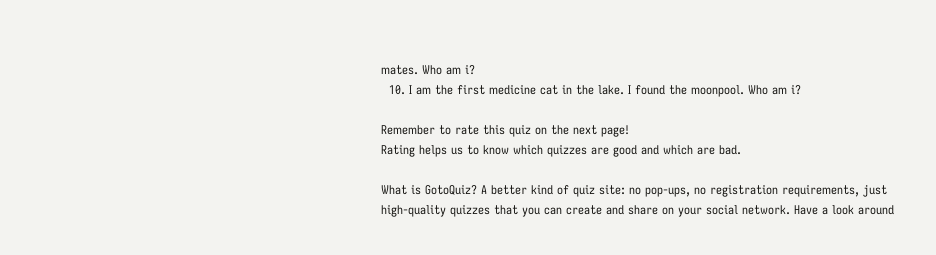mates. Who am i?
  10. I am the first medicine cat in the lake. I found the moonpool. Who am i?

Remember to rate this quiz on the next page!
Rating helps us to know which quizzes are good and which are bad.

What is GotoQuiz? A better kind of quiz site: no pop-ups, no registration requirements, just high-quality quizzes that you can create and share on your social network. Have a look around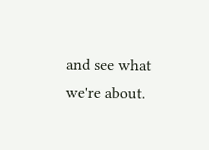and see what we're about.